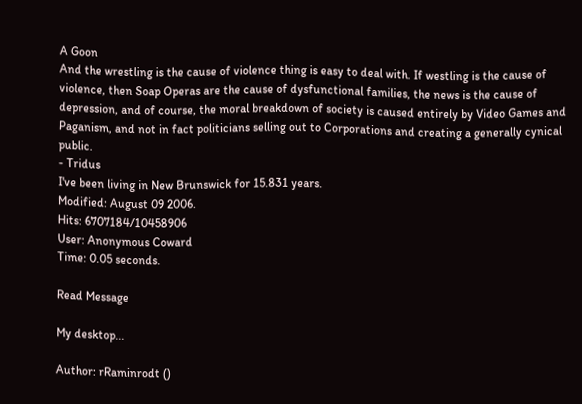A Goon
And the wrestling is the cause of violence thing is easy to deal with. If westling is the cause of violence, then Soap Operas are the cause of dysfunctional families, the news is the cause of depression, and of course, the moral breakdown of society is caused entirely by Video Games and Paganism, and not in fact politicians selling out to Corporations and creating a generally cynical public.
- Tridus
I've been living in New Brunswick for 15.831 years.
Modified: August 09 2006.
Hits: 6707184/10458906
User: Anonymous Coward
Time: 0.05 seconds.

Read Message

My desktop...

Author: rRaminrodt ()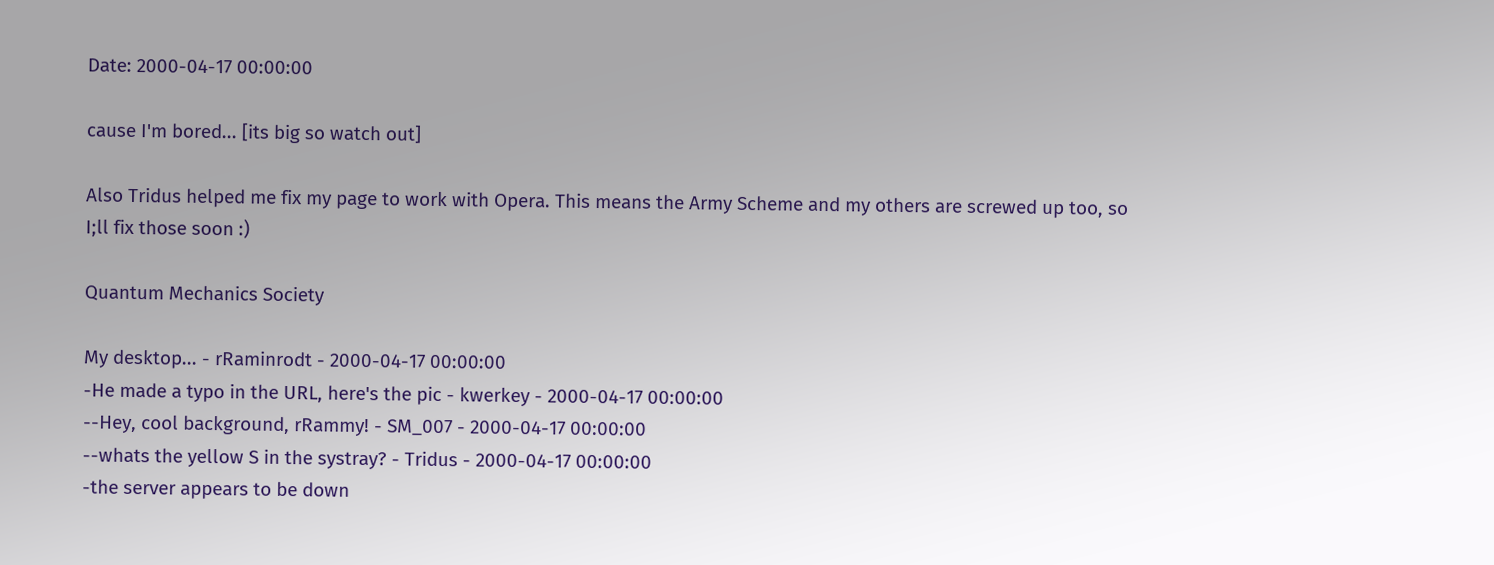Date: 2000-04-17 00:00:00

cause I'm bored... [its big so watch out]

Also Tridus helped me fix my page to work with Opera. This means the Army Scheme and my others are screwed up too, so I;ll fix those soon :)

Quantum Mechanics Society

My desktop... - rRaminrodt - 2000-04-17 00:00:00
-He made a typo in the URL, here's the pic - kwerkey - 2000-04-17 00:00:00
--Hey, cool background, rRammy! - SM_007 - 2000-04-17 00:00:00
--whats the yellow S in the systray? - Tridus - 2000-04-17 00:00:00
-the server appears to be down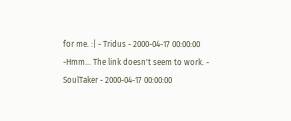for me. :| - Tridus - 2000-04-17 00:00:00
-Hmm... The link doesn't seem to work. - SoulTaker - 2000-04-17 00:00:00